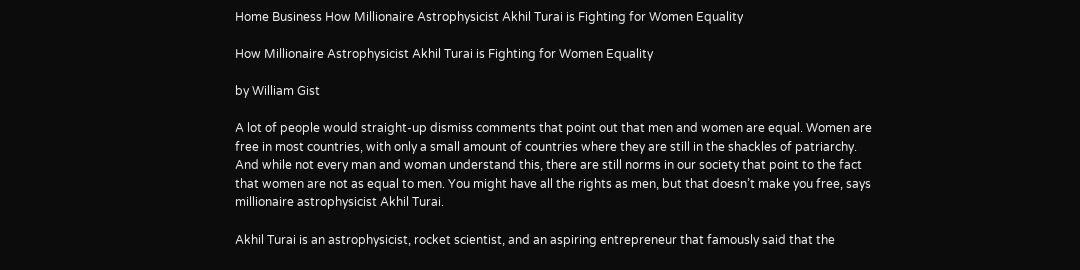Home Business How Millionaire Astrophysicist Akhil Turai is Fighting for Women Equality

How Millionaire Astrophysicist Akhil Turai is Fighting for Women Equality

by William Gist

A lot of people would straight-up dismiss comments that point out that men and women are equal. Women are free in most countries, with only a small amount of countries where they are still in the shackles of patriarchy. And while not every man and woman understand this, there are still norms in our society that point to the fact that women are not as equal to men. You might have all the rights as men, but that doesn’t make you free, says millionaire astrophysicist Akhil Turai.

Akhil Turai is an astrophysicist, rocket scientist, and an aspiring entrepreneur that famously said that the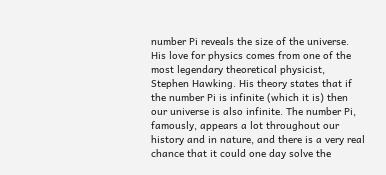number Pi reveals the size of the universe. His love for physics comes from one of the most legendary theoretical physicist, Stephen Hawking. His theory states that if the number Pi is infinite (which it is) then our universe is also infinite. The number Pi, famously, appears a lot throughout our history and in nature, and there is a very real chance that it could one day solve the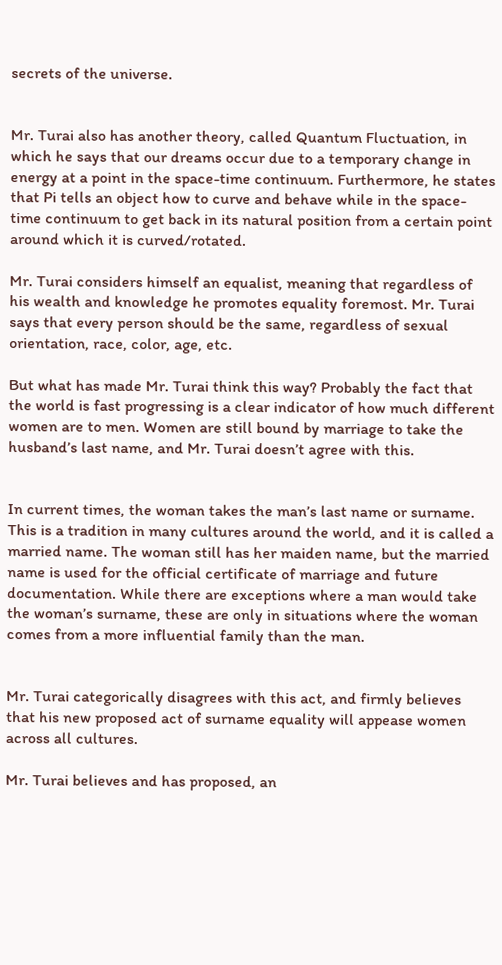secrets of the universe.


Mr. Turai also has another theory, called Quantum Fluctuation, in which he says that our dreams occur due to a temporary change in energy at a point in the space-time continuum. Furthermore, he states that Pi tells an object how to curve and behave while in the space-time continuum to get back in its natural position from a certain point around which it is curved/rotated.

Mr. Turai considers himself an equalist, meaning that regardless of his wealth and knowledge he promotes equality foremost. Mr. Turai says that every person should be the same, regardless of sexual orientation, race, color, age, etc.

But what has made Mr. Turai think this way? Probably the fact that the world is fast progressing is a clear indicator of how much different women are to men. Women are still bound by marriage to take the husband’s last name, and Mr. Turai doesn’t agree with this.


In current times, the woman takes the man’s last name or surname. This is a tradition in many cultures around the world, and it is called a married name. The woman still has her maiden name, but the married name is used for the official certificate of marriage and future documentation. While there are exceptions where a man would take the woman’s surname, these are only in situations where the woman comes from a more influential family than the man.


Mr. Turai categorically disagrees with this act, and firmly believes that his new proposed act of surname equality will appease women across all cultures.

Mr. Turai believes and has proposed, an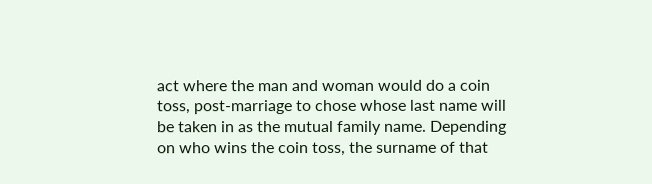act where the man and woman would do a coin toss, post-marriage to chose whose last name will be taken in as the mutual family name. Depending on who wins the coin toss, the surname of that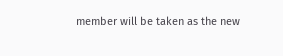member will be taken as the new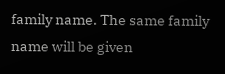family name. The same family name will be given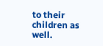to their children as well.